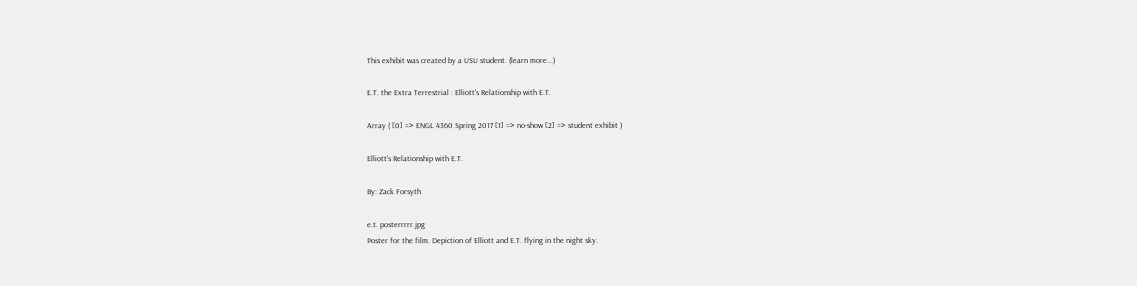This exhibit was created by a USU student. (learn more...)

E.T. the Extra Terrestrial : Elliott's Relationship with E.T.

Array ( [0] => ENGL 4360 Spring 2017 [1] => no-show [2] => student exhibit )

Elliott's Relationship with E.T.

By: Zack Forsyth

e.t. posterrrrr.jpg
Poster for the film. Depiction of Elliott and E.T. flying in the night sky.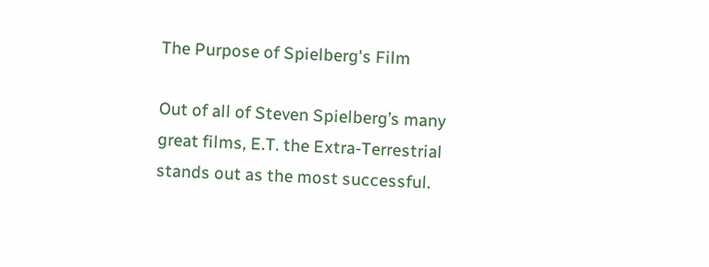The Purpose of Spielberg's Film

Out of all of Steven Spielberg’s many great films, E.T. the Extra-Terrestrial stands out as the most successful.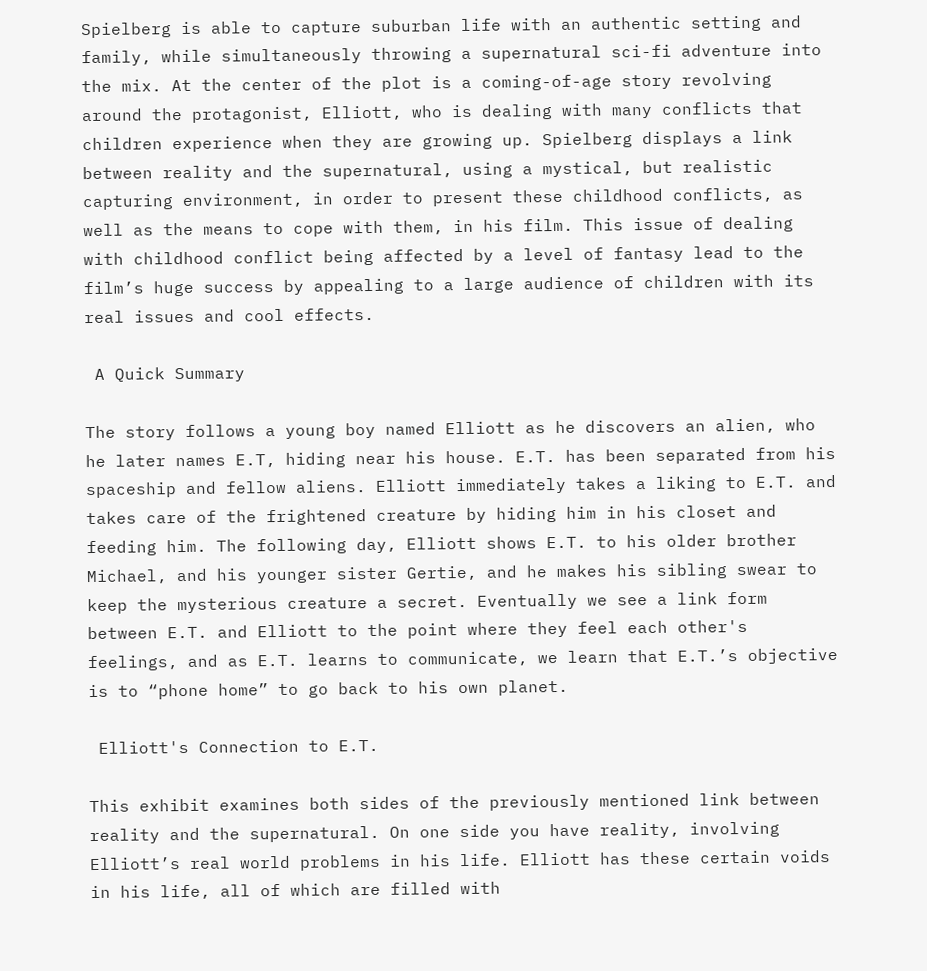Spielberg is able to capture suburban life with an authentic setting and family, while simultaneously throwing a supernatural sci-fi adventure into the mix. At the center of the plot is a coming-of-age story revolving around the protagonist, Elliott, who is dealing with many conflicts that children experience when they are growing up. Spielberg displays a link between reality and the supernatural, using a mystical, but realistic capturing environment, in order to present these childhood conflicts, as well as the means to cope with them, in his film. This issue of dealing with childhood conflict being affected by a level of fantasy lead to the film’s huge success by appealing to a large audience of children with its real issues and cool effects.

 A Quick Summary

The story follows a young boy named Elliott as he discovers an alien, who he later names E.T, hiding near his house. E.T. has been separated from his spaceship and fellow aliens. Elliott immediately takes a liking to E.T. and takes care of the frightened creature by hiding him in his closet and feeding him. The following day, Elliott shows E.T. to his older brother Michael, and his younger sister Gertie, and he makes his sibling swear to keep the mysterious creature a secret. Eventually we see a link form between E.T. and Elliott to the point where they feel each other's feelings, and as E.T. learns to communicate, we learn that E.T.’s objective is to “phone home” to go back to his own planet.

 Elliott's Connection to E.T.

This exhibit examines both sides of the previously mentioned link between reality and the supernatural. On one side you have reality, involving Elliott’s real world problems in his life. Elliott has these certain voids in his life, all of which are filled with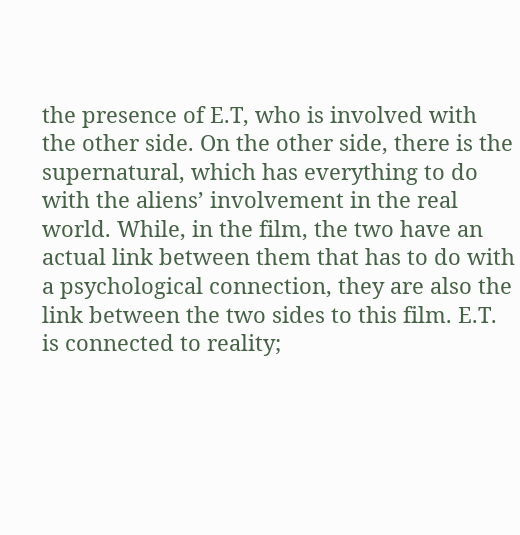the presence of E.T, who is involved with the other side. On the other side, there is the supernatural, which has everything to do with the aliens’ involvement in the real world. While, in the film, the two have an actual link between them that has to do with a psychological connection, they are also the link between the two sides to this film. E.T. is connected to reality;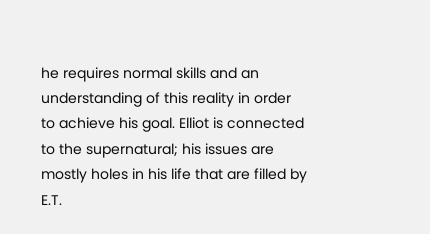he requires normal skills and an understanding of this reality in order to achieve his goal. Elliot is connected to the supernatural; his issues are mostly holes in his life that are filled by E.T.